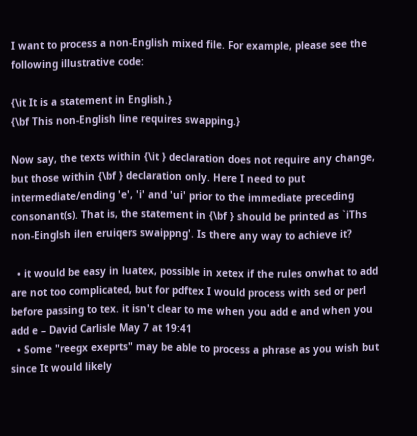I want to process a non-English mixed file. For example, please see the following illustrative code:

{\it It is a statement in English.}
{\bf This non-English line requires swapping.}

Now say, the texts within {\it } declaration does not require any change, but those within {\bf } declaration only. Here I need to put intermediate/ending 'e', 'i' and 'ui' prior to the immediate preceding consonant(s). That is, the statement in {\bf } should be printed as `iThs non-Einglsh ilen eruiqers swaippng'. Is there any way to achieve it?

  • it would be easy in luatex, possible in xetex if the rules onwhat to add are not too complicated, but for pdftex I would process with sed or perl before passing to tex. it isn't clear to me when you add e and when you add e – David Carlisle May 7 at 19:41
  • Some "reegx exeprts" may be able to process a phrase as you wish but since It would likely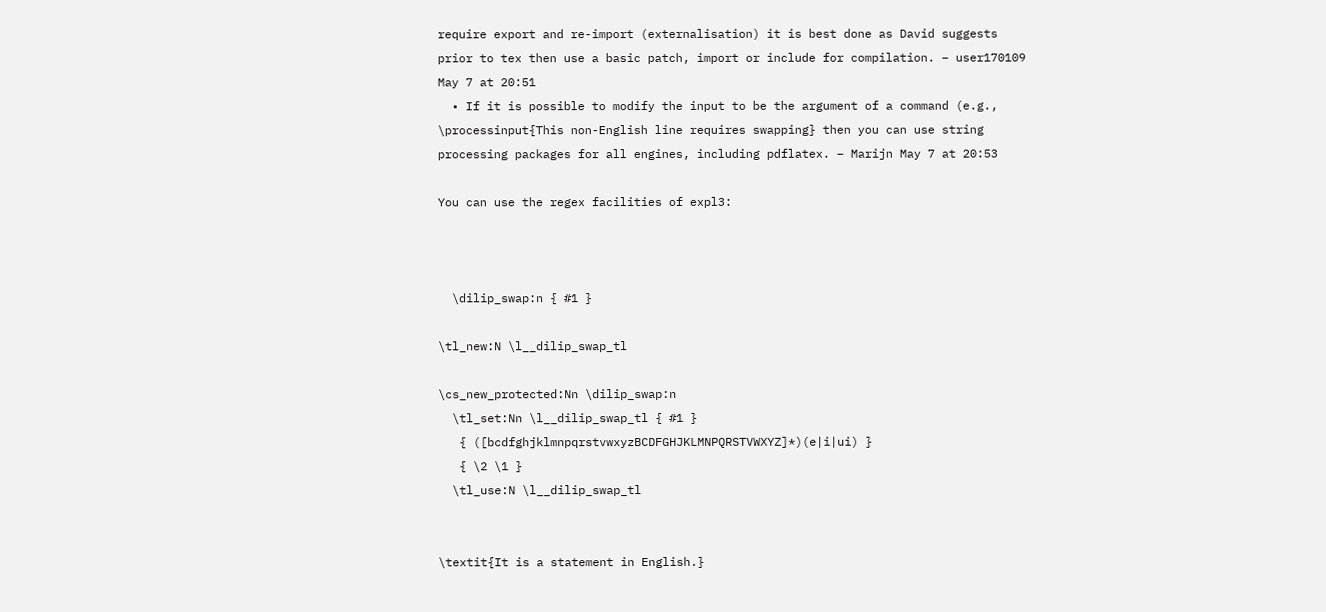require export and re-import (externalisation) it is best done as David suggests prior to tex then use a basic patch, import or include for compilation. – user170109 May 7 at 20:51
  • If it is possible to modify the input to be the argument of a command (e.g., \processinput{This non-English line requires swapping} then you can use string processing packages for all engines, including pdflatex. – Marijn May 7 at 20:53

You can use the regex facilities of expl3:



  \dilip_swap:n { #1 }

\tl_new:N \l__dilip_swap_tl

\cs_new_protected:Nn \dilip_swap:n
  \tl_set:Nn \l__dilip_swap_tl { #1 }
   { ([bcdfghjklmnpqrstvwxyzBCDFGHJKLMNPQRSTVWXYZ]*)(e|i|ui) }
   { \2 \1 }
  \tl_use:N \l__dilip_swap_tl


\textit{It is a statement in English.}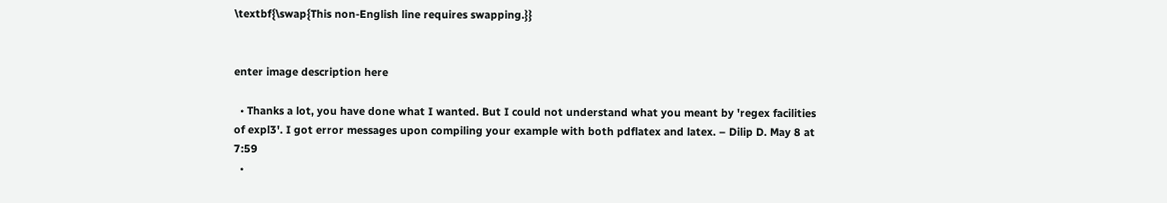\textbf{\swap{This non-English line requires swapping.}}


enter image description here

  • Thanks a lot, you have done what I wanted. But I could not understand what you meant by 'regex facilities of expl3'. I got error messages upon compiling your example with both pdflatex and latex. – Dilip D. May 8 at 7:59
  •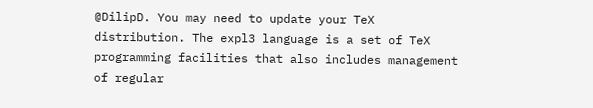@DilipD. You may need to update your TeX distribution. The expl3 language is a set of TeX programming facilities that also includes management of regular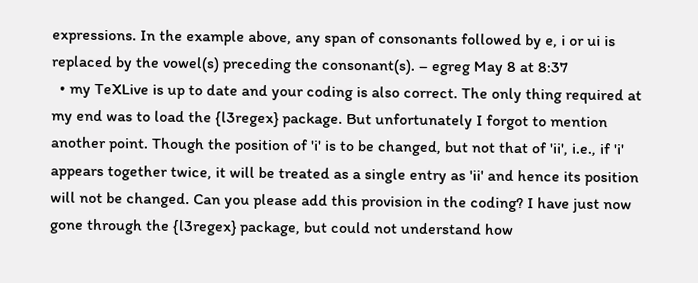expressions. In the example above, any span of consonants followed by e, i or ui is replaced by the vowel(s) preceding the consonant(s). – egreg May 8 at 8:37
  • my TeXLive is up to date and your coding is also correct. The only thing required at my end was to load the {l3regex} package. But unfortunately I forgot to mention another point. Though the position of 'i' is to be changed, but not that of 'ii', i.e., if 'i' appears together twice, it will be treated as a single entry as 'ii' and hence its position will not be changed. Can you please add this provision in the coding? I have just now gone through the {l3regex} package, but could not understand how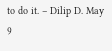to do it. – Dilip D. May 9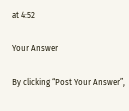at 4:52

Your Answer

By clicking “Post Your Answer”,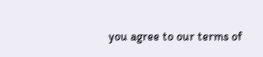you agree to our terms of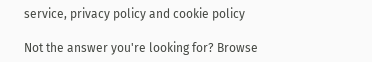service, privacy policy and cookie policy

Not the answer you're looking for? Browse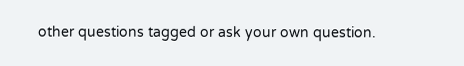other questions tagged or ask your own question.